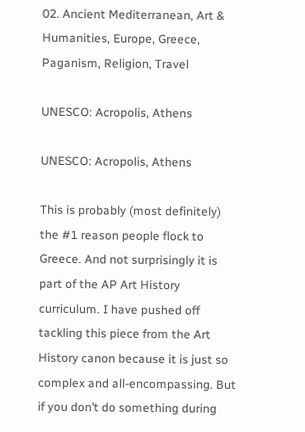02. Ancient Mediterranean, Art & Humanities, Europe, Greece, Paganism, Religion, Travel

UNESCO: Acropolis, Athens

UNESCO: Acropolis, Athens

This is probably (most definitely) the #1 reason people flock to Greece. And not surprisingly it is part of the AP Art History curriculum. I have pushed off tackling this piece from the Art History canon because it is just so complex and all-encompassing. But if you don’t do something during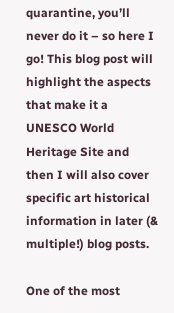quarantine, you’ll never do it – so here I go! This blog post will highlight the aspects that make it a UNESCO World Heritage Site and then I will also cover specific art historical information in later (& multiple!) blog posts.

One of the most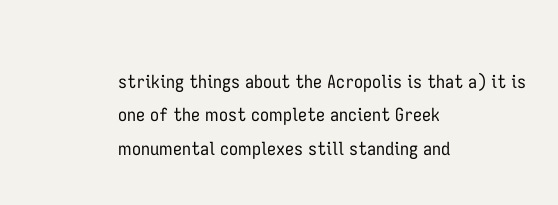striking things about the Acropolis is that a) it is one of the most complete ancient Greek monumental complexes still standing and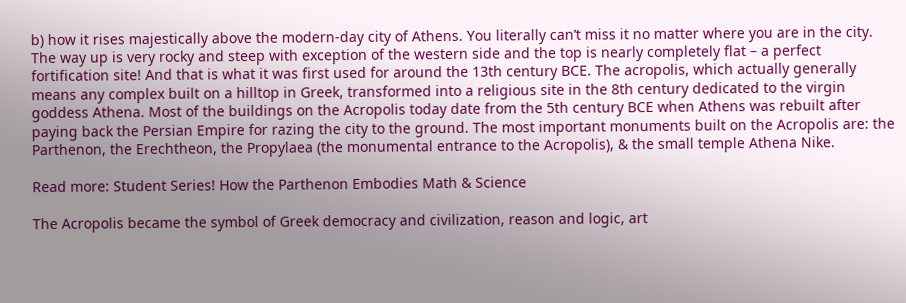b) how it rises majestically above the modern-day city of Athens. You literally can’t miss it no matter where you are in the city. The way up is very rocky and steep with exception of the western side and the top is nearly completely flat – a perfect fortification site! And that is what it was first used for around the 13th century BCE. The acropolis, which actually generally means any complex built on a hilltop in Greek, transformed into a religious site in the 8th century dedicated to the virgin goddess Athena. Most of the buildings on the Acropolis today date from the 5th century BCE when Athens was rebuilt after paying back the Persian Empire for razing the city to the ground. The most important monuments built on the Acropolis are: the Parthenon, the Erechtheon, the Propylaea (the monumental entrance to the Acropolis), & the small temple Athena Nike.

Read more: Student Series! How the Parthenon Embodies Math & Science

The Acropolis became the symbol of Greek democracy and civilization, reason and logic, art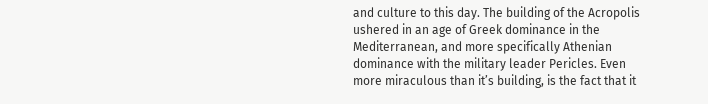and culture to this day. The building of the Acropolis ushered in an age of Greek dominance in the Mediterranean, and more specifically Athenian dominance with the military leader Pericles. Even more miraculous than it’s building, is the fact that it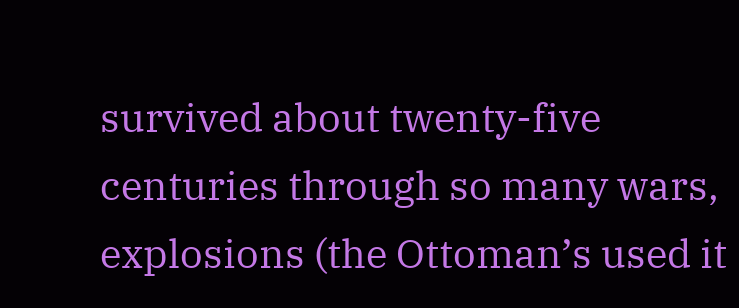survived about twenty-five centuries through so many wars, explosions (the Ottoman’s used it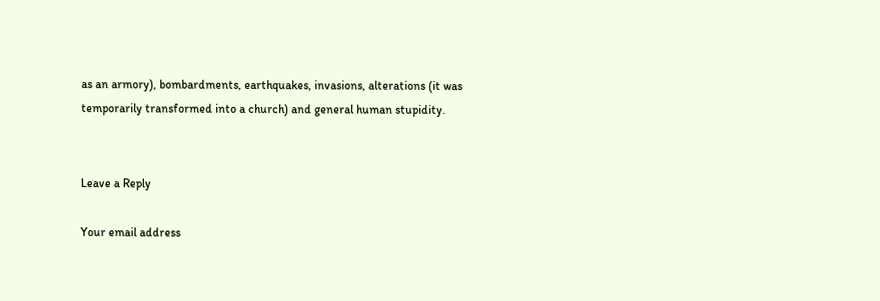as an armory), bombardments, earthquakes, invasions, alterations (it was temporarily transformed into a church) and general human stupidity.


Leave a Reply

Your email address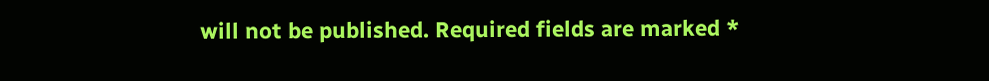will not be published. Required fields are marked *